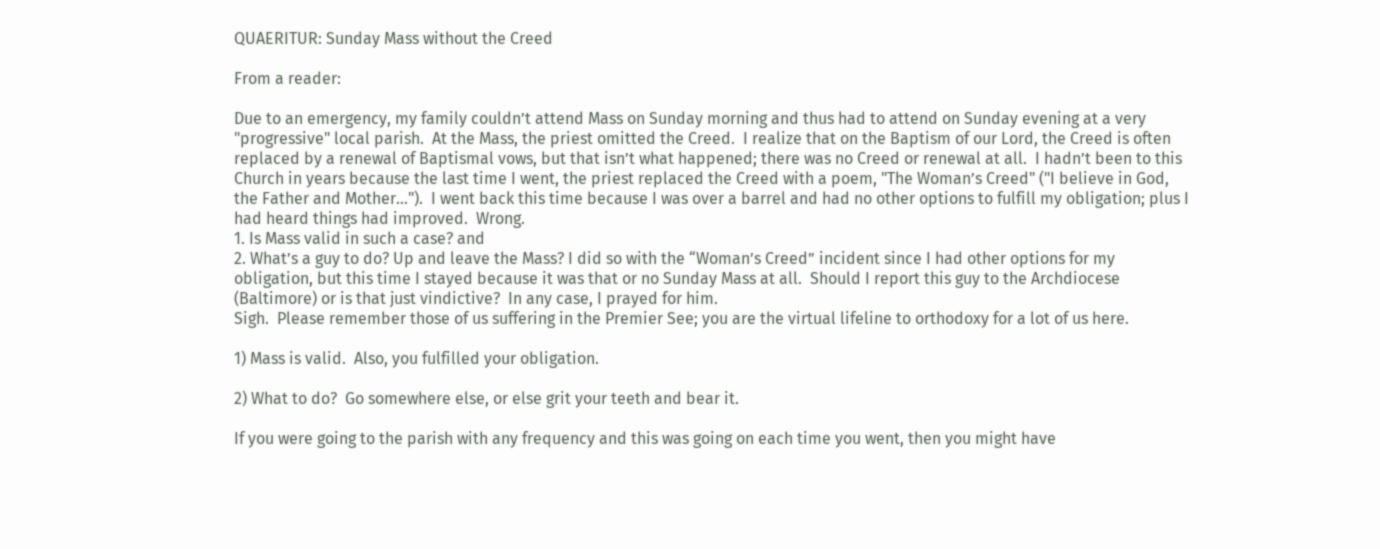QUAERITUR: Sunday Mass without the Creed

From a reader:

Due to an emergency, my family couldn’t attend Mass on Sunday morning and thus had to attend on Sunday evening at a very "progressive" local parish.  At the Mass, the priest omitted the Creed.  I realize that on the Baptism of our Lord, the Creed is often replaced by a renewal of Baptismal vows, but that isn’t what happened; there was no Creed or renewal at all.  I hadn’t been to this Church in years because the last time I went, the priest replaced the Creed with a poem, "The Woman’s Creed" ("I believe in God, the Father and Mother…").  I went back this time because I was over a barrel and had no other options to fulfill my obligation; plus I had heard things had improved.  Wrong.
1. Is Mass valid in such a case? and
2. What’s a guy to do? Up and leave the Mass? I did so with the “Woman’s Creed” incident since I had other options for my obligation, but this time I stayed because it was that or no Sunday Mass at all.  Should I report this guy to the Archdiocese (Baltimore) or is that just vindictive?  In any case, I prayed for him.
Sigh.  Please remember those of us suffering in the Premier See; you are the virtual lifeline to orthodoxy for a lot of us here.

1) Mass is valid.  Also, you fulfilled your obligation.

2) What to do?  Go somewhere else, or else grit your teeth and bear it.

If you were going to the parish with any frequency and this was going on each time you went, then you might have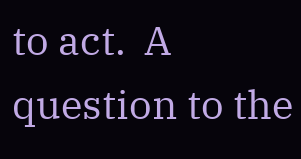to act.  A question to the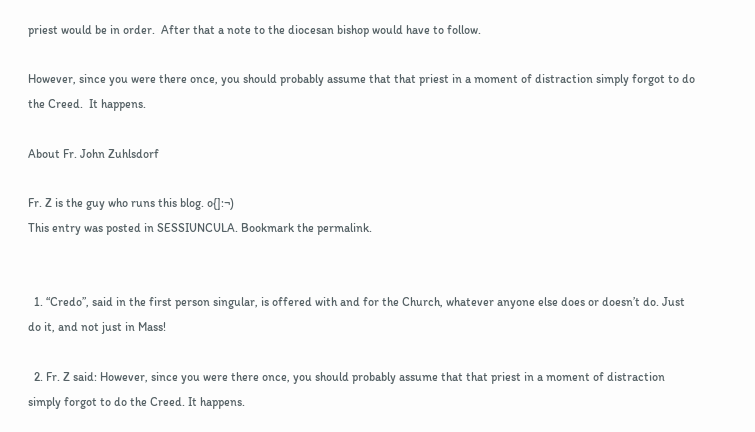priest would be in order.  After that a note to the diocesan bishop would have to follow.

However, since you were there once, you should probably assume that that priest in a moment of distraction simply forgot to do the Creed.  It happens.

About Fr. John Zuhlsdorf

Fr. Z is the guy who runs this blog. o{]:¬)
This entry was posted in SESSIUNCULA. Bookmark the permalink.


  1. “Credo”, said in the first person singular, is offered with and for the Church, whatever anyone else does or doesn’t do. Just do it, and not just in Mass!

  2. Fr. Z said: However, since you were there once, you should probably assume that that priest in a moment of distraction simply forgot to do the Creed. It happens.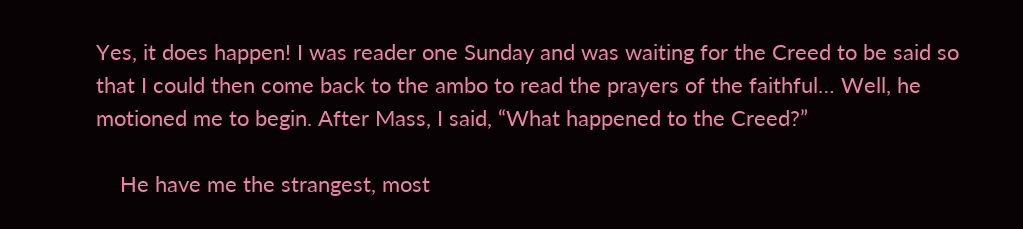Yes, it does happen! I was reader one Sunday and was waiting for the Creed to be said so that I could then come back to the ambo to read the prayers of the faithful… Well, he motioned me to begin. After Mass, I said, “What happened to the Creed?”

    He have me the strangest, most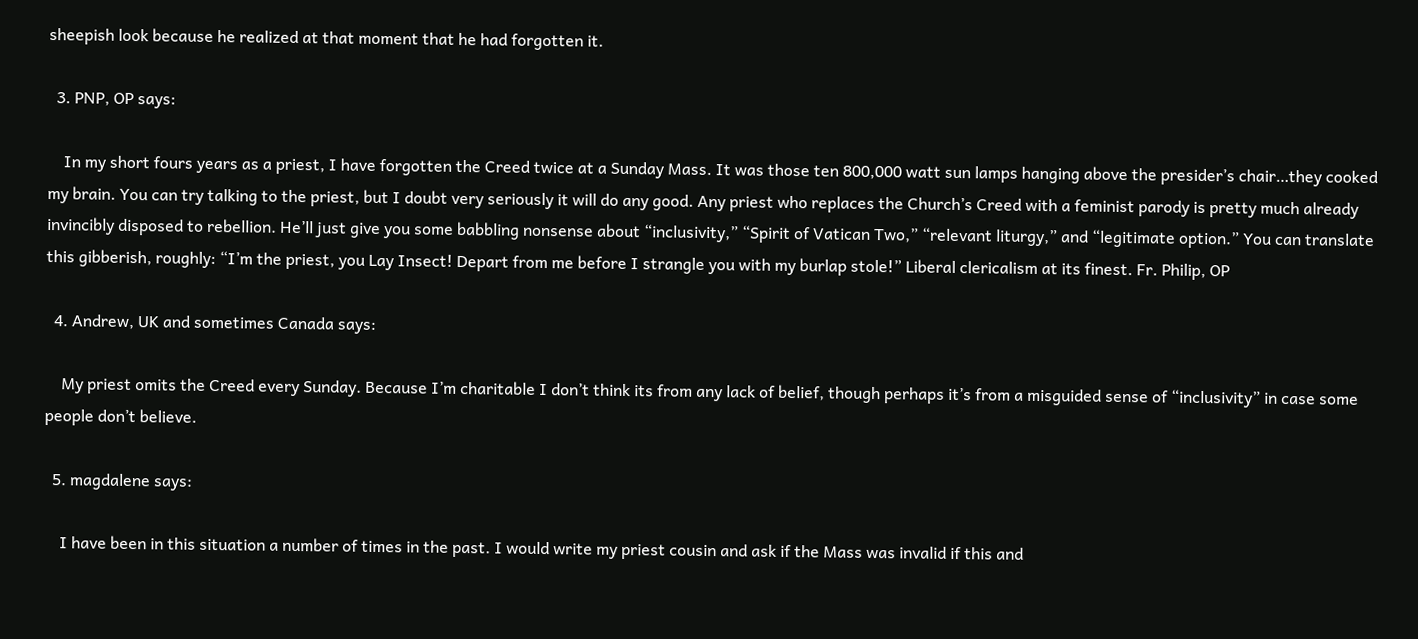sheepish look because he realized at that moment that he had forgotten it.

  3. PNP, OP says:

    In my short fours years as a priest, I have forgotten the Creed twice at a Sunday Mass. It was those ten 800,000 watt sun lamps hanging above the presider’s chair…they cooked my brain. You can try talking to the priest, but I doubt very seriously it will do any good. Any priest who replaces the Church’s Creed with a feminist parody is pretty much already invincibly disposed to rebellion. He’ll just give you some babbling nonsense about “inclusivity,” “Spirit of Vatican Two,” “relevant liturgy,” and “legitimate option.” You can translate this gibberish, roughly: “I’m the priest, you Lay Insect! Depart from me before I strangle you with my burlap stole!” Liberal clericalism at its finest. Fr. Philip, OP

  4. Andrew, UK and sometimes Canada says:

    My priest omits the Creed every Sunday. Because I’m charitable I don’t think its from any lack of belief, though perhaps it’s from a misguided sense of “inclusivity” in case some people don’t believe.

  5. magdalene says:

    I have been in this situation a number of times in the past. I would write my priest cousin and ask if the Mass was invalid if this and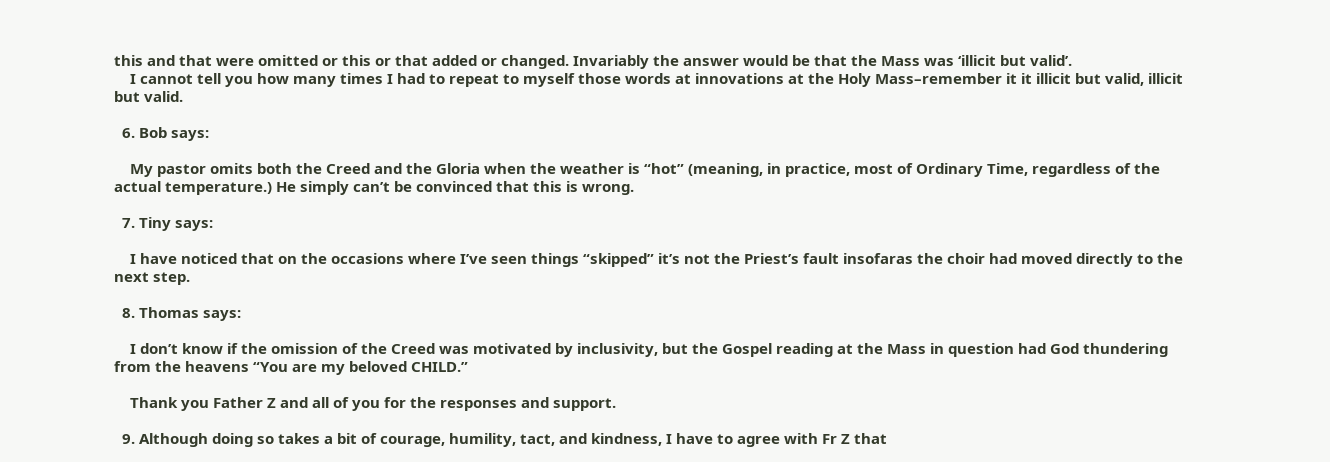this and that were omitted or this or that added or changed. Invariably the answer would be that the Mass was ‘illicit but valid’.
    I cannot tell you how many times I had to repeat to myself those words at innovations at the Holy Mass–remember it it illicit but valid, illicit but valid.

  6. Bob says:

    My pastor omits both the Creed and the Gloria when the weather is “hot” (meaning, in practice, most of Ordinary Time, regardless of the actual temperature.) He simply can’t be convinced that this is wrong.

  7. Tiny says:

    I have noticed that on the occasions where I’ve seen things “skipped” it’s not the Priest’s fault insofaras the choir had moved directly to the next step.

  8. Thomas says:

    I don’t know if the omission of the Creed was motivated by inclusivity, but the Gospel reading at the Mass in question had God thundering from the heavens “You are my beloved CHILD.”

    Thank you Father Z and all of you for the responses and support.

  9. Although doing so takes a bit of courage, humility, tact, and kindness, I have to agree with Fr Z that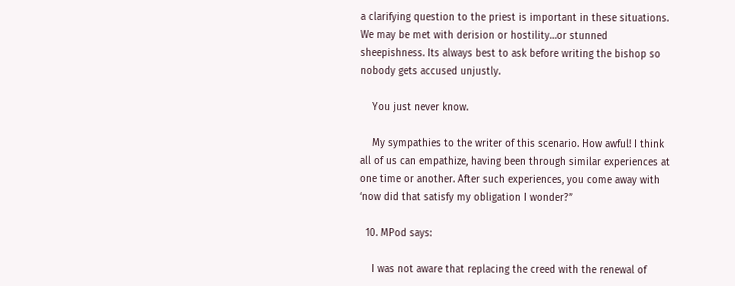a clarifying question to the priest is important in these situations. We may be met with derision or hostility…or stunned sheepishness. Its always best to ask before writing the bishop so nobody gets accused unjustly.

    You just never know.

    My sympathies to the writer of this scenario. How awful! I think all of us can empathize, having been through similar experiences at one time or another. After such experiences, you come away with ‘now did that satisfy my obligation I wonder?”

  10. MPod says:

    I was not aware that replacing the creed with the renewal of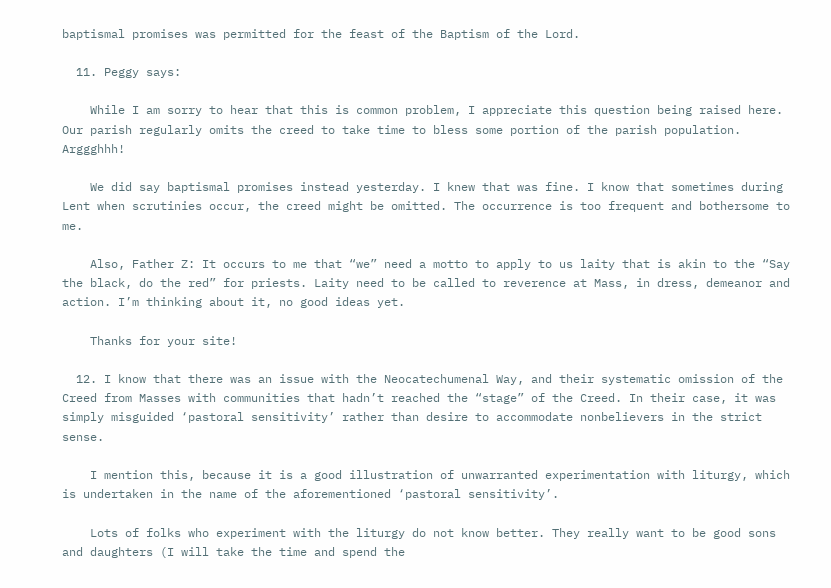baptismal promises was permitted for the feast of the Baptism of the Lord.

  11. Peggy says:

    While I am sorry to hear that this is common problem, I appreciate this question being raised here. Our parish regularly omits the creed to take time to bless some portion of the parish population. Arggghhh!

    We did say baptismal promises instead yesterday. I knew that was fine. I know that sometimes during Lent when scrutinies occur, the creed might be omitted. The occurrence is too frequent and bothersome to me.

    Also, Father Z: It occurs to me that “we” need a motto to apply to us laity that is akin to the “Say the black, do the red” for priests. Laity need to be called to reverence at Mass, in dress, demeanor and action. I’m thinking about it, no good ideas yet.

    Thanks for your site!

  12. I know that there was an issue with the Neocatechumenal Way, and their systematic omission of the Creed from Masses with communities that hadn’t reached the “stage” of the Creed. In their case, it was simply misguided ‘pastoral sensitivity’ rather than desire to accommodate nonbelievers in the strict sense.

    I mention this, because it is a good illustration of unwarranted experimentation with liturgy, which is undertaken in the name of the aforementioned ‘pastoral sensitivity’.

    Lots of folks who experiment with the liturgy do not know better. They really want to be good sons and daughters (I will take the time and spend the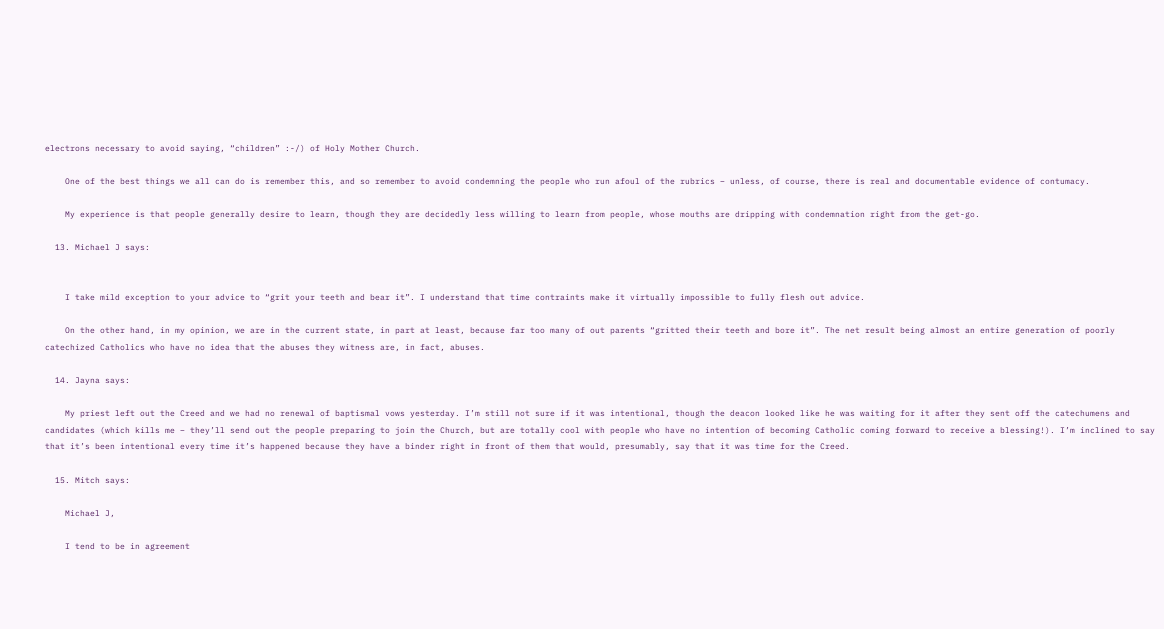electrons necessary to avoid saying, “children” :-/) of Holy Mother Church.

    One of the best things we all can do is remember this, and so remember to avoid condemning the people who run afoul of the rubrics – unless, of course, there is real and documentable evidence of contumacy.

    My experience is that people generally desire to learn, though they are decidedly less willing to learn from people, whose mouths are dripping with condemnation right from the get-go.

  13. Michael J says:


    I take mild exception to your advice to “grit your teeth and bear it”. I understand that time contraints make it virtually impossible to fully flesh out advice.

    On the other hand, in my opinion, we are in the current state, in part at least, because far too many of out parents “gritted their teeth and bore it”. The net result being almost an entire generation of poorly catechized Catholics who have no idea that the abuses they witness are, in fact, abuses.

  14. Jayna says:

    My priest left out the Creed and we had no renewal of baptismal vows yesterday. I’m still not sure if it was intentional, though the deacon looked like he was waiting for it after they sent off the catechumens and candidates (which kills me – they’ll send out the people preparing to join the Church, but are totally cool with people who have no intention of becoming Catholic coming forward to receive a blessing!). I’m inclined to say that it’s been intentional every time it’s happened because they have a binder right in front of them that would, presumably, say that it was time for the Creed.

  15. Mitch says:

    Michael J,

    I tend to be in agreement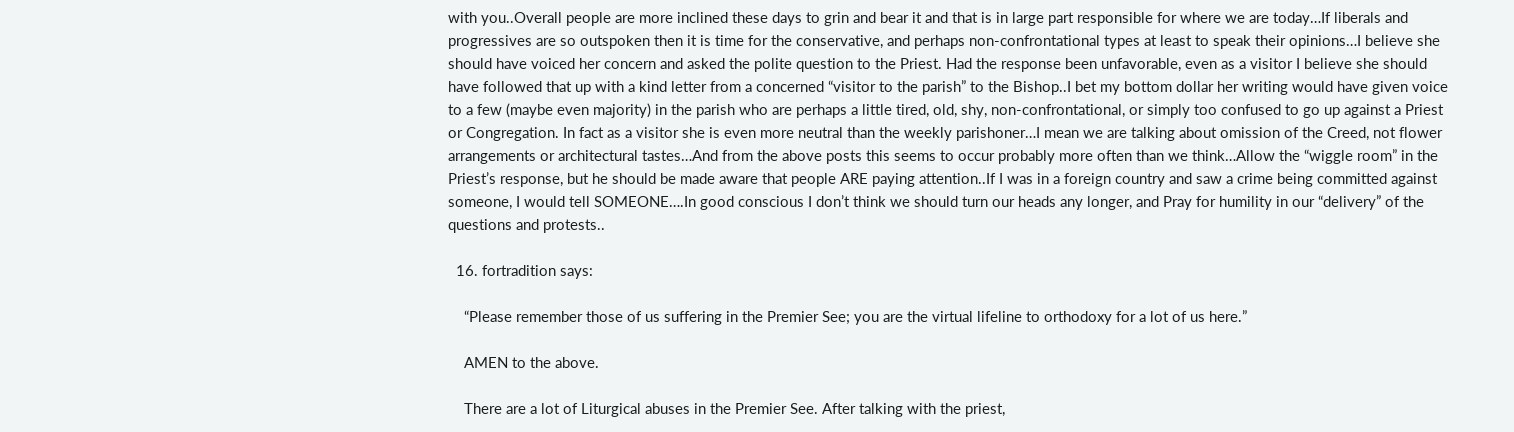with you..Overall people are more inclined these days to grin and bear it and that is in large part responsible for where we are today…If liberals and progressives are so outspoken then it is time for the conservative, and perhaps non-confrontational types at least to speak their opinions…I believe she should have voiced her concern and asked the polite question to the Priest. Had the response been unfavorable, even as a visitor I believe she should have followed that up with a kind letter from a concerned “visitor to the parish” to the Bishop..I bet my bottom dollar her writing would have given voice to a few (maybe even majority) in the parish who are perhaps a little tired, old, shy, non-confrontational, or simply too confused to go up against a Priest or Congregation. In fact as a visitor she is even more neutral than the weekly parishoner…I mean we are talking about omission of the Creed, not flower arrangements or architectural tastes…And from the above posts this seems to occur probably more often than we think…Allow the “wiggle room” in the Priest’s response, but he should be made aware that people ARE paying attention..If I was in a foreign country and saw a crime being committed against someone, I would tell SOMEONE….In good conscious I don’t think we should turn our heads any longer, and Pray for humility in our “delivery” of the questions and protests..

  16. fortradition says:

    “Please remember those of us suffering in the Premier See; you are the virtual lifeline to orthodoxy for a lot of us here.”

    AMEN to the above.

    There are a lot of Liturgical abuses in the Premier See. After talking with the priest,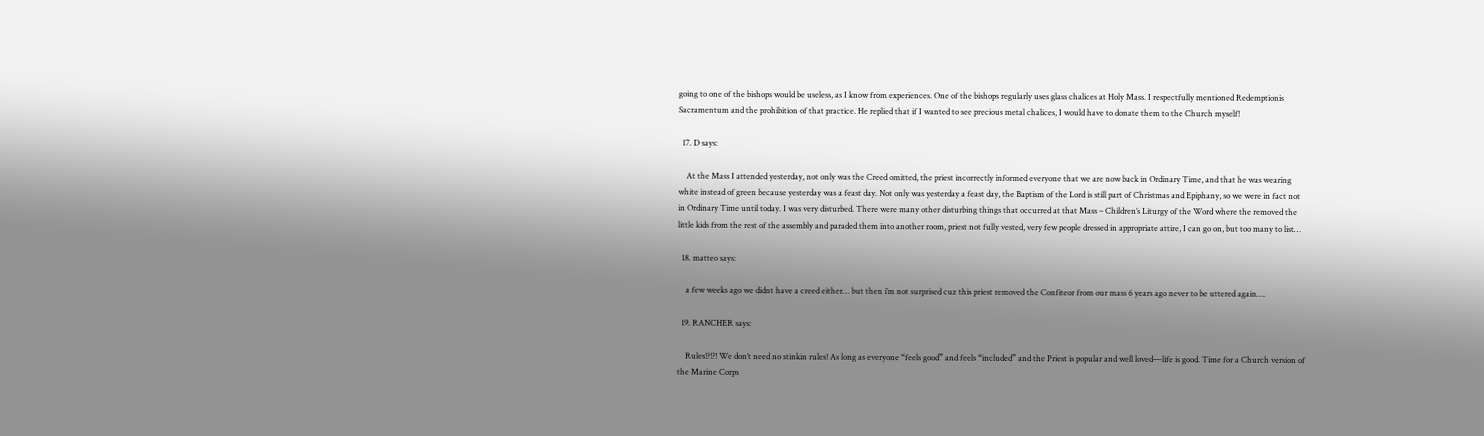going to one of the bishops would be useless, as I know from experiences. One of the bishops regularly uses glass chalices at Holy Mass. I respectfully mentioned Redemptionis Sacramentum and the prohibition of that practice. He replied that if I wanted to see precious metal chalices, I would have to donate them to the Church myself!

  17. D says:

    At the Mass I attended yesterday, not only was the Creed omitted, the priest incorrectly informed everyone that we are now back in Ordinary Time, and that he was wearing white instead of green because yesterday was a feast day. Not only was yesterday a feast day, the Baptism of the Lord is still part of Christmas and Epiphany, so we were in fact not in Ordinary Time until today. I was very disturbed. There were many other disturbing things that occurred at that Mass – Children’s Liturgy of the Word where the removed the little kids from the rest of the assembly and paraded them into another room, priest not fully vested, very few people dressed in appropriate attire, I can go on, but too many to list…

  18. matteo says:

    a few weeks ago we didnt have a creed either… but then i’m not surprised cuz this priest removed the Confiteor from our mass 6 years ago never to be uttered again….

  19. RANCHER says:

    Rules!?!?! We don’t need no stinkin rules! As long as everyone “feels good” and feels “included” and the Priest is popular and well loved—life is good. Time for a Church version of the Marine Corps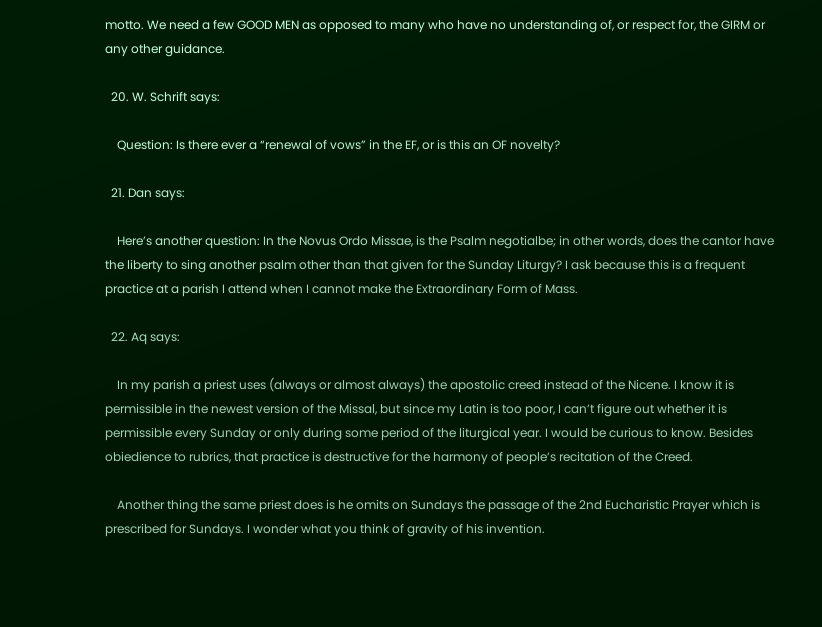motto. We need a few GOOD MEN as opposed to many who have no understanding of, or respect for, the GIRM or any other guidance.

  20. W. Schrift says:

    Question: Is there ever a “renewal of vows” in the EF, or is this an OF novelty?

  21. Dan says:

    Here’s another question: In the Novus Ordo Missae, is the Psalm negotialbe; in other words, does the cantor have the liberty to sing another psalm other than that given for the Sunday Liturgy? I ask because this is a frequent practice at a parish I attend when I cannot make the Extraordinary Form of Mass.

  22. Aq says:

    In my parish a priest uses (always or almost always) the apostolic creed instead of the Nicene. I know it is permissible in the newest version of the Missal, but since my Latin is too poor, I can’t figure out whether it is permissible every Sunday or only during some period of the liturgical year. I would be curious to know. Besides obiedience to rubrics, that practice is destructive for the harmony of people’s recitation of the Creed.

    Another thing the same priest does is he omits on Sundays the passage of the 2nd Eucharistic Prayer which is prescribed for Sundays. I wonder what you think of gravity of his invention.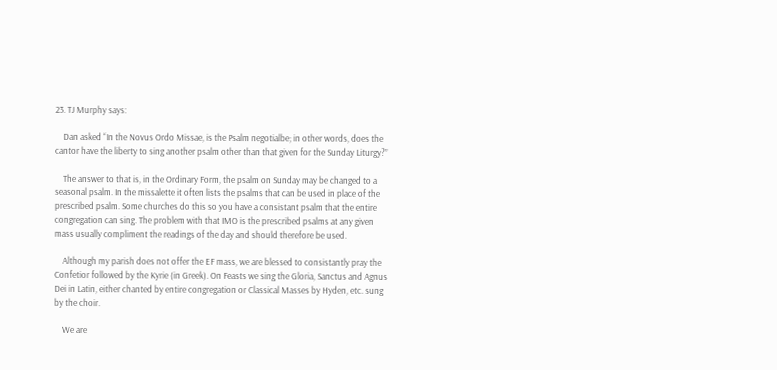23. TJ Murphy says:

    Dan asked “In the Novus Ordo Missae, is the Psalm negotialbe; in other words, does the cantor have the liberty to sing another psalm other than that given for the Sunday Liturgy?”

    The answer to that is, in the Ordinary Form, the psalm on Sunday may be changed to a seasonal psalm. In the missalette it often lists the psalms that can be used in place of the prescribed psalm. Some churches do this so you have a consistant psalm that the entire congregation can sing. The problem with that IMO is the prescribed psalms at any given mass usually compliment the readings of the day and should therefore be used.

    Although my parish does not offer the EF mass, we are blessed to consistantly pray the Confetior followed by the Kyrie (in Greek). On Feasts we sing the Gloria, Sanctus and Agnus Dei in Latin, either chanted by entire congregation or Classical Masses by Hyden, etc. sung by the choir.

    We are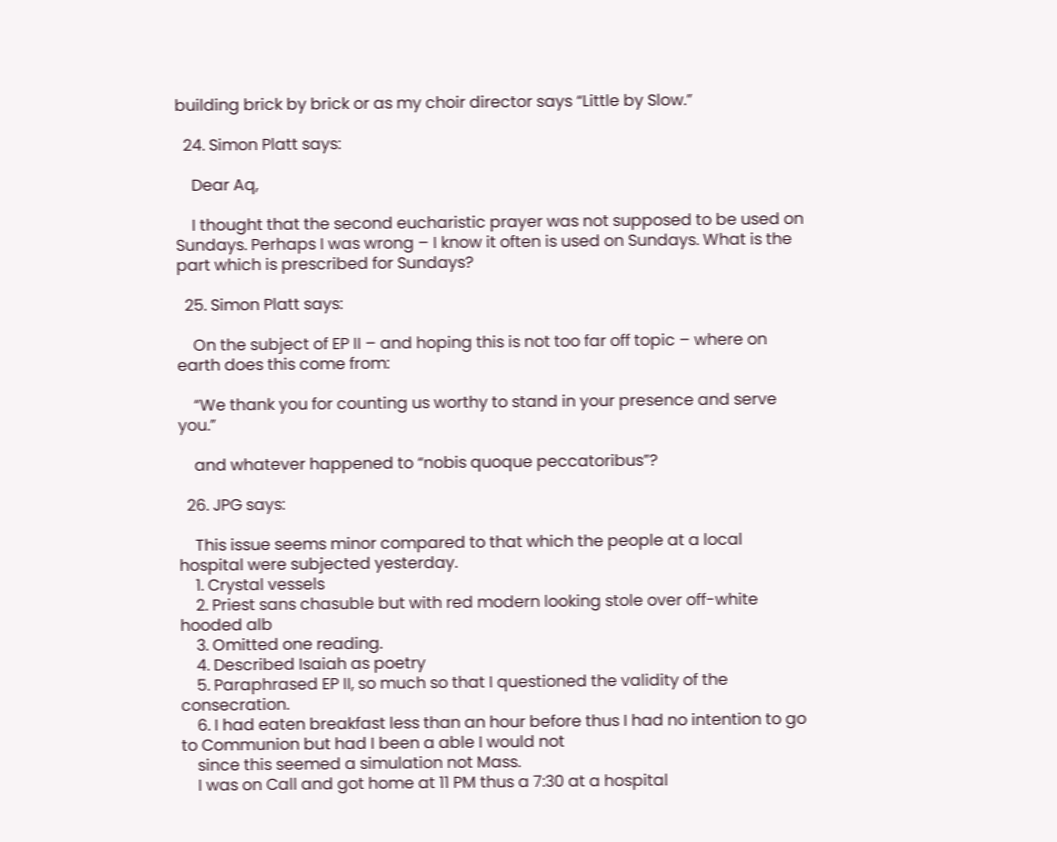building brick by brick or as my choir director says “Little by Slow.”

  24. Simon Platt says:

    Dear Aq,

    I thought that the second eucharistic prayer was not supposed to be used on Sundays. Perhaps I was wrong – I know it often is used on Sundays. What is the part which is prescribed for Sundays?

  25. Simon Platt says:

    On the subject of EP II – and hoping this is not too far off topic – where on earth does this come from:

    “We thank you for counting us worthy to stand in your presence and serve you.”

    and whatever happened to “nobis quoque peccatoribus”?

  26. JPG says:

    This issue seems minor compared to that which the people at a local hospital were subjected yesterday.
    1. Crystal vessels
    2. Priest sans chasuble but with red modern looking stole over off-white hooded alb
    3. Omitted one reading.
    4. Described Isaiah as poetry
    5. Paraphrased EP II, so much so that I questioned the validity of the consecration.
    6. I had eaten breakfast less than an hour before thus I had no intention to go to Communion but had I been a able I would not
    since this seemed a simulation not Mass.
    I was on Call and got home at 11 PM thus a 7:30 at a hospital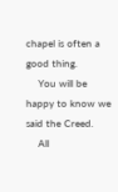chapel is often a good thing.
    You will be happy to know we said the Creed.
    All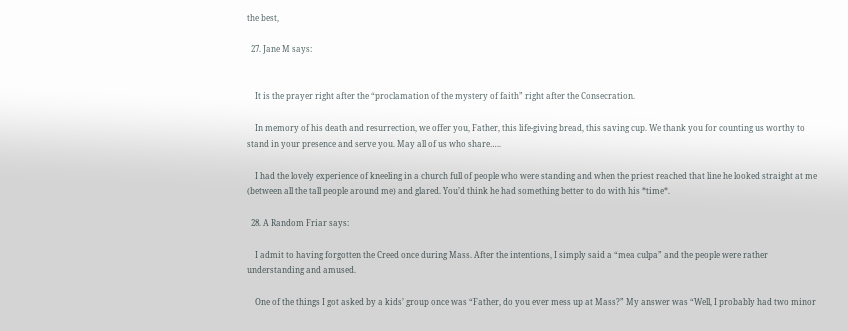the best,

  27. Jane M says:


    It is the prayer right after the “proclamation of the mystery of faith” right after the Consecration.

    In memory of his death and resurrection, we offer you, Father, this life-giving bread, this saving cup. We thank you for counting us worthy to stand in your presence and serve you. May all of us who share…..

    I had the lovely experience of kneeling in a church full of people who were standing and when the priest reached that line he looked straight at me (between all the tall people around me) and glared. You’d think he had something better to do with his *time*.

  28. A Random Friar says:

    I admit to having forgotten the Creed once during Mass. After the intentions, I simply said a “mea culpa” and the people were rather understanding and amused.

    One of the things I got asked by a kids’ group once was “Father, do you ever mess up at Mass?” My answer was “Well, I probably had two minor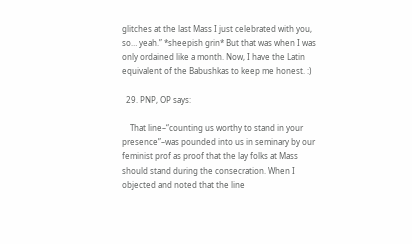glitches at the last Mass I just celebrated with you, so… yeah.” *sheepish grin* But that was when I was only ordained like a month. Now, I have the Latin equivalent of the Babushkas to keep me honest. :)

  29. PNP, OP says:

    That line–“counting us worthy to stand in your presence”–was pounded into us in seminary by our feminist prof as proof that the lay folks at Mass should stand during the consecration. When I objected and noted that the line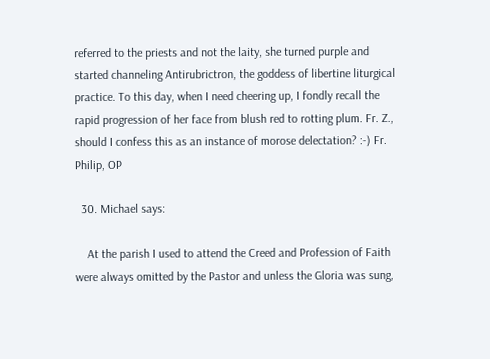referred to the priests and not the laity, she turned purple and started channeling Antirubrictron, the goddess of libertine liturgical practice. To this day, when I need cheering up, I fondly recall the rapid progression of her face from blush red to rotting plum. Fr. Z., should I confess this as an instance of morose delectation? :-) Fr. Philip, OP

  30. Michael says:

    At the parish I used to attend the Creed and Profession of Faith were always omitted by the Pastor and unless the Gloria was sung,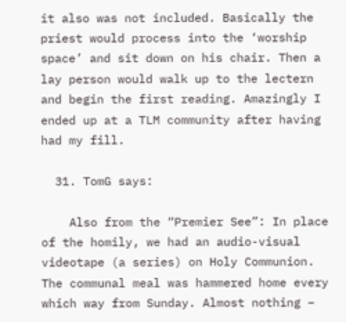it also was not included. Basically the priest would process into the ‘worship space’ and sit down on his chair. Then a lay person would walk up to the lectern and begin the first reading. Amazingly I ended up at a TLM community after having had my fill.

  31. TomG says:

    Also from the “Premier See”: In place of the homily, we had an audio-visual videotape (a series) on Holy Communion. The communal meal was hammered home every which way from Sunday. Almost nothing –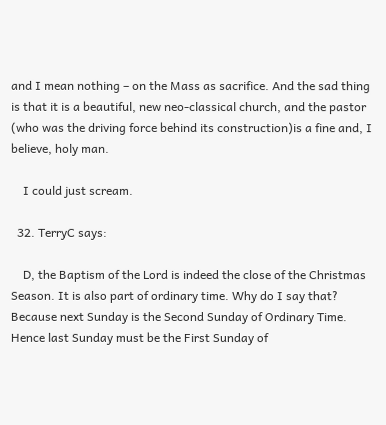and I mean nothing – on the Mass as sacrifice. And the sad thing is that it is a beautiful, new neo-classical church, and the pastor (who was the driving force behind its construction)is a fine and, I believe, holy man.

    I could just scream.

  32. TerryC says:

    D, the Baptism of the Lord is indeed the close of the Christmas Season. It is also part of ordinary time. Why do I say that? Because next Sunday is the Second Sunday of Ordinary Time. Hence last Sunday must be the First Sunday of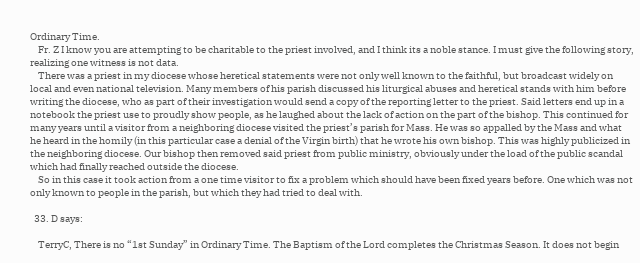Ordinary Time.
    Fr. Z I know you are attempting to be charitable to the priest involved, and I think its a noble stance. I must give the following story, realizing one witness is not data.
    There was a priest in my diocese whose heretical statements were not only well known to the faithful, but broadcast widely on local and even national television. Many members of his parish discussed his liturgical abuses and heretical stands with him before writing the diocese, who as part of their investigation would send a copy of the reporting letter to the priest. Said letters end up in a notebook the priest use to proudly show people, as he laughed about the lack of action on the part of the bishop. This continued for many years until a visitor from a neighboring diocese visited the priest’s parish for Mass. He was so appalled by the Mass and what he heard in the homily (in this particular case a denial of the Virgin birth) that he wrote his own bishop. This was highly publicized in the neighboring diocese. Our bishop then removed said priest from public ministry, obviously under the load of the public scandal which had finally reached outside the diocese.
    So in this case it took action from a one time visitor to fix a problem which should have been fixed years before. One which was not only known to people in the parish, but which they had tried to deal with.

  33. D says:

    TerryC, There is no “1st Sunday” in Ordinary Time. The Baptism of the Lord completes the Christmas Season. It does not begin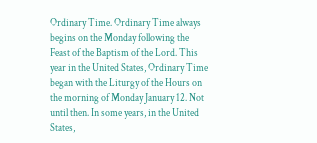Ordinary Time. Ordinary Time always begins on the Monday following the Feast of the Baptism of the Lord. This year in the United States, Ordinary Time began with the Liturgy of the Hours on the morning of Monday January 12. Not until then. In some years, in the United States,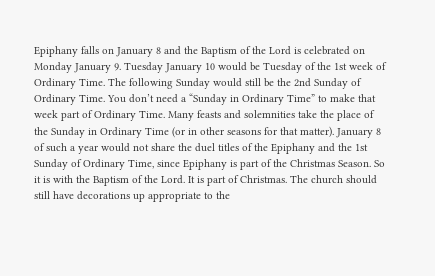Epiphany falls on January 8 and the Baptism of the Lord is celebrated on Monday January 9. Tuesday January 10 would be Tuesday of the 1st week of Ordinary Time. The following Sunday would still be the 2nd Sunday of Ordinary Time. You don’t need a “Sunday in Ordinary Time” to make that week part of Ordinary Time. Many feasts and solemnities take the place of the Sunday in Ordinary Time (or in other seasons for that matter). January 8 of such a year would not share the duel titles of the Epiphany and the 1st Sunday of Ordinary Time, since Epiphany is part of the Christmas Season. So it is with the Baptism of the Lord. It is part of Christmas. The church should still have decorations up appropriate to the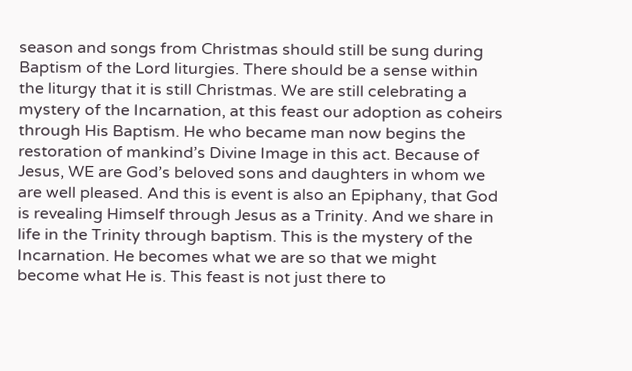season and songs from Christmas should still be sung during Baptism of the Lord liturgies. There should be a sense within the liturgy that it is still Christmas. We are still celebrating a mystery of the Incarnation, at this feast our adoption as coheirs through His Baptism. He who became man now begins the restoration of mankind’s Divine Image in this act. Because of Jesus, WE are God’s beloved sons and daughters in whom we are well pleased. And this is event is also an Epiphany, that God is revealing Himself through Jesus as a Trinity. And we share in life in the Trinity through baptism. This is the mystery of the Incarnation. He becomes what we are so that we might become what He is. This feast is not just there to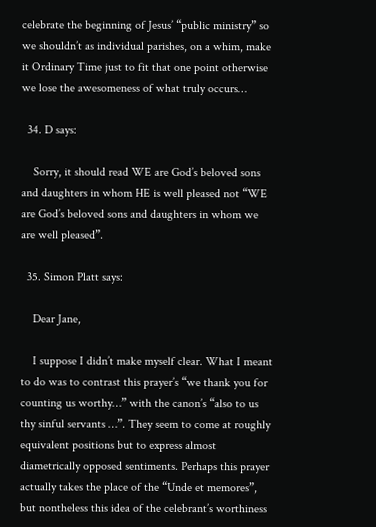celebrate the beginning of Jesus’ “public ministry” so we shouldn’t as individual parishes, on a whim, make it Ordinary Time just to fit that one point otherwise we lose the awesomeness of what truly occurs…

  34. D says:

    Sorry, it should read WE are God’s beloved sons and daughters in whom HE is well pleased not “WE are God’s beloved sons and daughters in whom we are well pleased”.

  35. Simon Platt says:

    Dear Jane,

    I suppose I didn’t make myself clear. What I meant to do was to contrast this prayer’s “we thank you for counting us worthy…” with the canon’s “also to us thy sinful servants …”. They seem to come at roughly equivalent positions but to express almost diametrically opposed sentiments. Perhaps this prayer actually takes the place of the “Unde et memores”, but nontheless this idea of the celebrant’s worthiness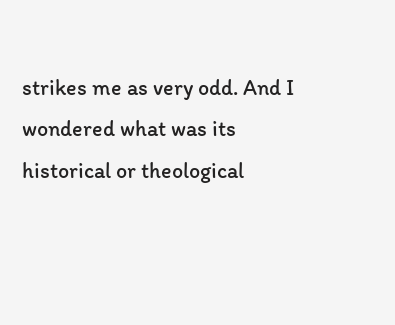strikes me as very odd. And I wondered what was its historical or theological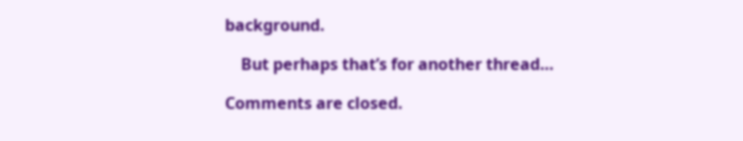background.

    But perhaps that’s for another thread…

Comments are closed.